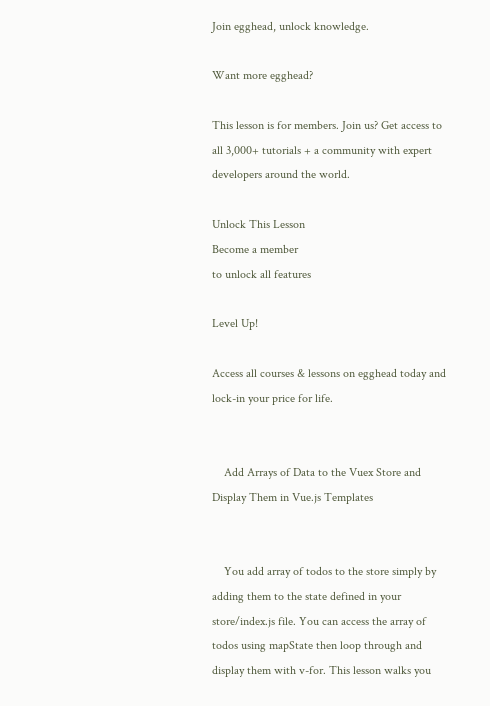Join egghead, unlock knowledge.

Want more egghead?

This lesson is for members. Join us? Get access to all 3,000+ tutorials + a community with expert developers around the world.

Unlock This Lesson
Become a member
to unlock all features

Level Up!

Access all courses & lessons on egghead today and lock-in your price for life.


    Add Arrays of Data to the Vuex Store and Display Them in Vue.js Templates


    You add array of todos to the store simply by adding them to the state defined in your store/index.js file. You can access the array of todos using mapState then loop through and display them with v-for. This lesson walks you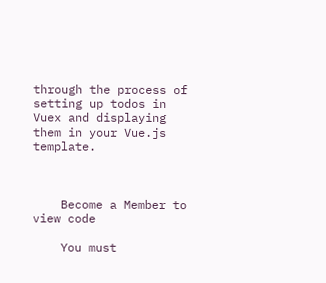through the process of setting up todos in Vuex and displaying them in your Vue.js template.



    Become a Member to view code

    You must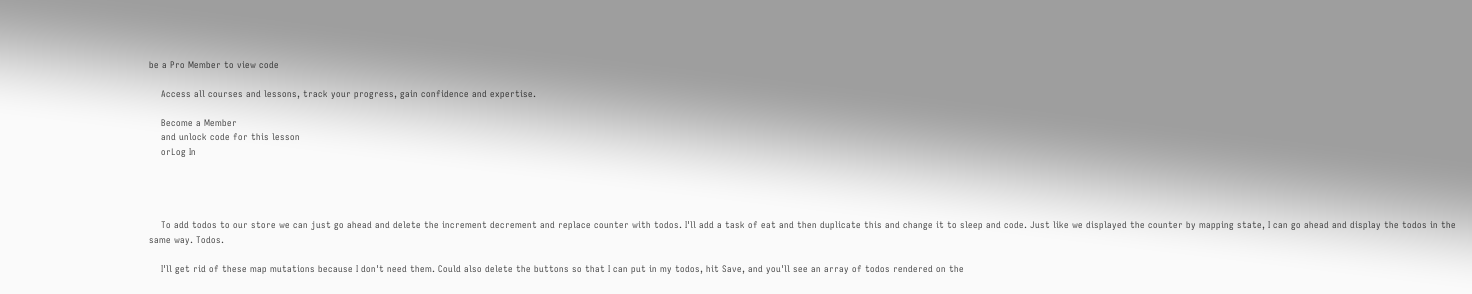be a Pro Member to view code

    Access all courses and lessons, track your progress, gain confidence and expertise.

    Become a Member
    and unlock code for this lesson
    orLog In




    To add todos to our store we can just go ahead and delete the increment decrement and replace counter with todos. I'll add a task of eat and then duplicate this and change it to sleep and code. Just like we displayed the counter by mapping state, I can go ahead and display the todos in the same way. Todos.

    I'll get rid of these map mutations because I don't need them. Could also delete the buttons so that I can put in my todos, hit Save, and you'll see an array of todos rendered on the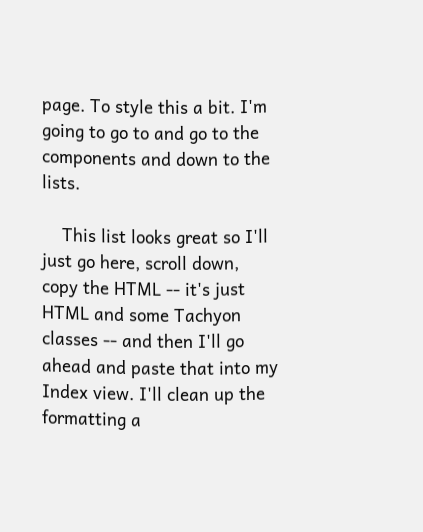page. To style this a bit. I'm going to go to and go to the components and down to the lists.

    This list looks great so I'll just go here, scroll down, copy the HTML -- it's just HTML and some Tachyon classes -- and then I'll go ahead and paste that into my Index view. I'll clean up the formatting a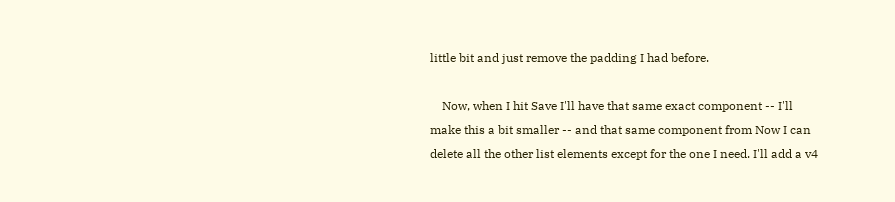little bit and just remove the padding I had before.

    Now, when I hit Save I'll have that same exact component -- I'll make this a bit smaller -- and that same component from Now I can delete all the other list elements except for the one I need. I'll add a v4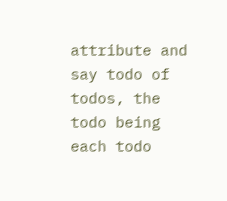attribute and say todo of todos, the todo being each todo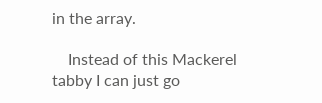in the array.

    Instead of this Mackerel tabby I can just go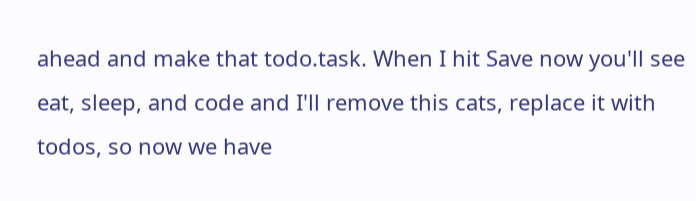ahead and make that todo.task. When I hit Save now you'll see eat, sleep, and code and I'll remove this cats, replace it with todos, so now we have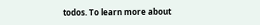todos. To learn more about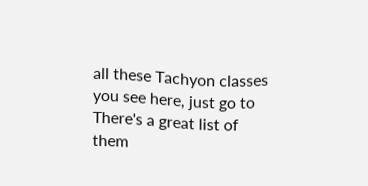all these Tachyon classes you see here, just go to There's a great list of them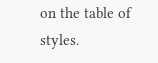on the table of styles.